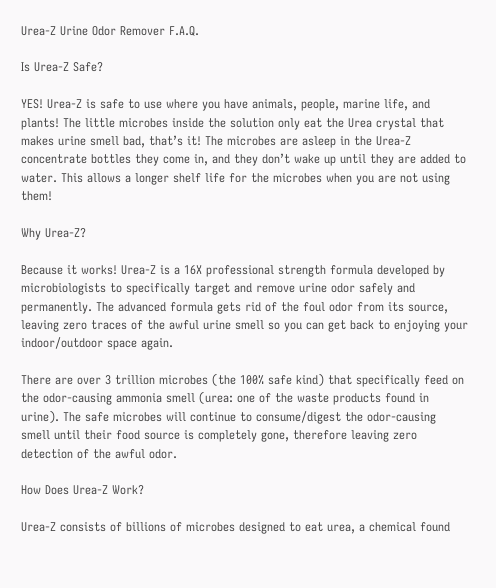Urea-Z Urine Odor Remover F.A.Q.

Is Urea-Z Safe?

YES! Urea-Z is safe to use where you have animals, people, marine life, and plants! The little microbes inside the solution only eat the Urea crystal that makes urine smell bad, that’s it! The microbes are asleep in the Urea-Z concentrate bottles they come in, and they don’t wake up until they are added to water. This allows a longer shelf life for the microbes when you are not using them!

Why Urea-Z?

Because it works! Urea-Z is a 16X professional strength formula developed by microbiologists to specifically target and remove urine odor safely and permanently. The advanced formula gets rid of the foul odor from its source, leaving zero traces of the awful urine smell so you can get back to enjoying your indoor/outdoor space again.

There are over 3 trillion microbes (the 100% safe kind) that specifically feed on the odor-causing ammonia smell (urea: one of the waste products found in urine). The safe microbes will continue to consume/digest the odor-causing smell until their food source is completely gone, therefore leaving zero detection of the awful odor.

How Does Urea-Z Work?

Urea-Z consists of billions of microbes designed to eat urea, a chemical found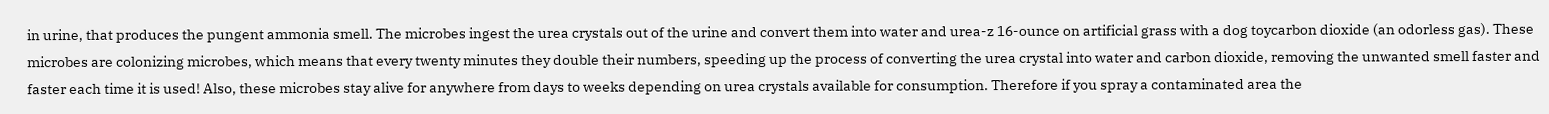in urine, that produces the pungent ammonia smell. The microbes ingest the urea crystals out of the urine and convert them into water and urea-z 16-ounce on artificial grass with a dog toycarbon dioxide (an odorless gas). These microbes are colonizing microbes, which means that every twenty minutes they double their numbers, speeding up the process of converting the urea crystal into water and carbon dioxide, removing the unwanted smell faster and faster each time it is used! Also, these microbes stay alive for anywhere from days to weeks depending on urea crystals available for consumption. Therefore if you spray a contaminated area the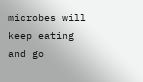microbes will keep eating and go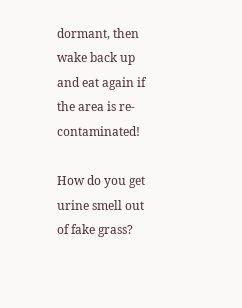dormant, then wake back up and eat again if the area is re-contaminated!

How do you get urine smell out of fake grass?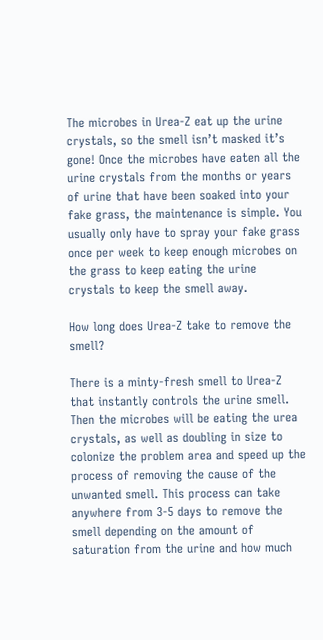The microbes in Urea-Z eat up the urine crystals, so the smell isn’t masked it’s gone! Once the microbes have eaten all the urine crystals from the months or years of urine that have been soaked into your fake grass, the maintenance is simple. You usually only have to spray your fake grass once per week to keep enough microbes on the grass to keep eating the urine crystals to keep the smell away.

How long does Urea-Z take to remove the smell?

There is a minty-fresh smell to Urea-Z that instantly controls the urine smell. Then the microbes will be eating the urea crystals, as well as doubling in size to colonize the problem area and speed up the process of removing the cause of the unwanted smell. This process can take anywhere from 3-5 days to remove the smell depending on the amount of saturation from the urine and how much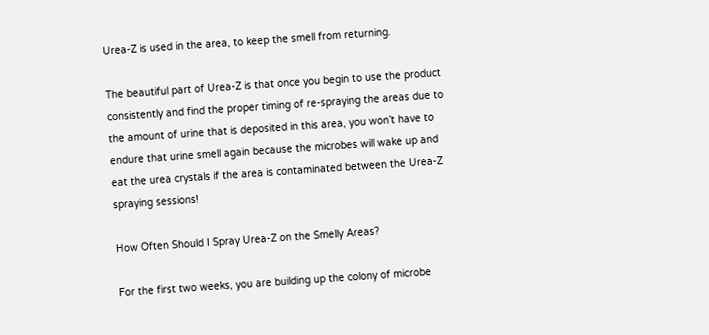Urea-Z is used in the area, to keep the smell from returning.

The beautiful part of Urea-Z is that once you begin to use the product consistently and find the proper timing of re-spraying the areas due to the amount of urine that is deposited in this area, you won’t have to endure that urine smell again because the microbes will wake up and eat the urea crystals if the area is contaminated between the Urea-Z spraying sessions!

How Often Should I Spray Urea-Z on the Smelly Areas?

For the first two weeks, you are building up the colony of microbe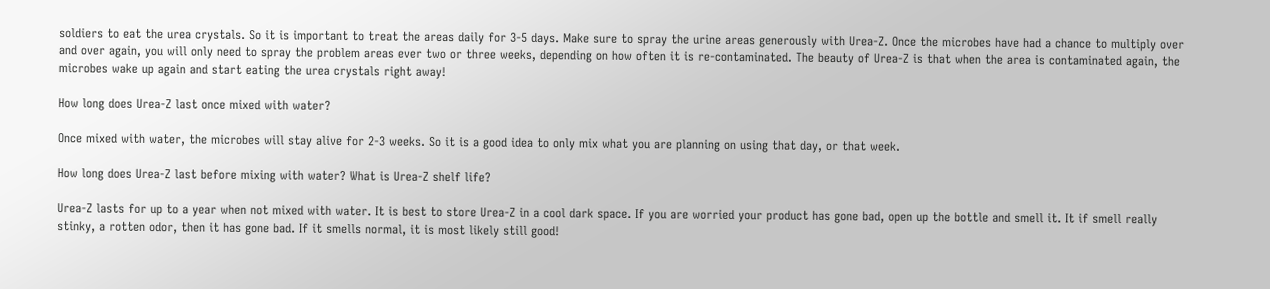soldiers to eat the urea crystals. So it is important to treat the areas daily for 3-5 days. Make sure to spray the urine areas generously with Urea-Z. Once the microbes have had a chance to multiply over and over again, you will only need to spray the problem areas ever two or three weeks, depending on how often it is re-contaminated. The beauty of Urea-Z is that when the area is contaminated again, the microbes wake up again and start eating the urea crystals right away!

How long does Urea-Z last once mixed with water?

Once mixed with water, the microbes will stay alive for 2-3 weeks. So it is a good idea to only mix what you are planning on using that day, or that week.

How long does Urea-Z last before mixing with water? What is Urea-Z shelf life?

Urea-Z lasts for up to a year when not mixed with water. It is best to store Urea-Z in a cool dark space. If you are worried your product has gone bad, open up the bottle and smell it. It if smell really stinky, a rotten odor, then it has gone bad. If it smells normal, it is most likely still good!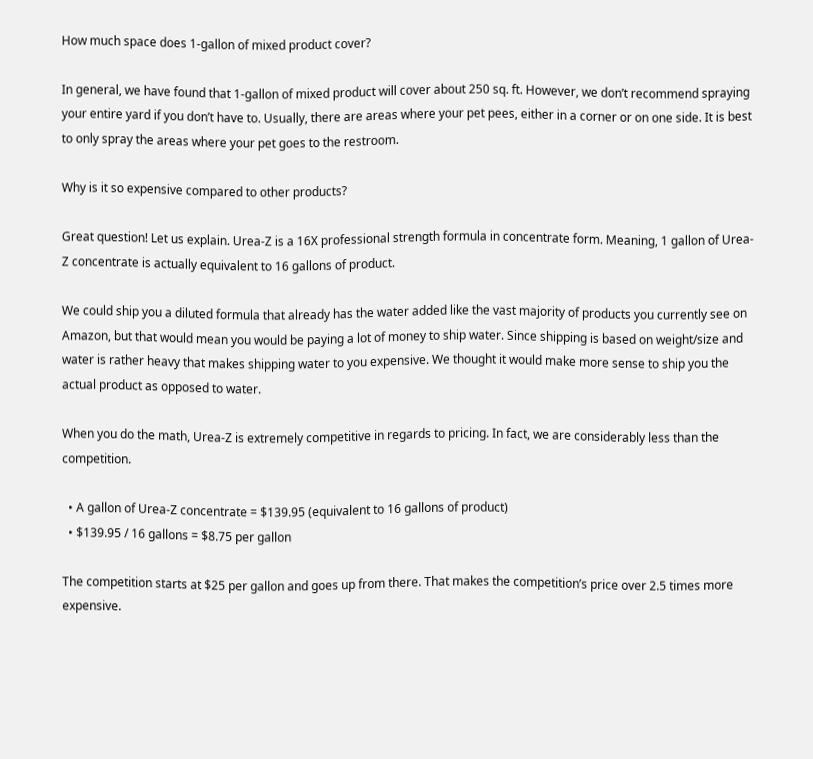How much space does 1-gallon of mixed product cover?

In general, we have found that 1-gallon of mixed product will cover about 250 sq. ft. However, we don’t recommend spraying your entire yard if you don’t have to. Usually, there are areas where your pet pees, either in a corner or on one side. It is best to only spray the areas where your pet goes to the restroom.

Why is it so expensive compared to other products?

Great question! Let us explain. Urea-Z is a 16X professional strength formula in concentrate form. Meaning, 1 gallon of Urea-Z concentrate is actually equivalent to 16 gallons of product.

We could ship you a diluted formula that already has the water added like the vast majority of products you currently see on Amazon, but that would mean you would be paying a lot of money to ship water. Since shipping is based on weight/size and water is rather heavy that makes shipping water to you expensive. We thought it would make more sense to ship you the actual product as opposed to water.

When you do the math, Urea-Z is extremely competitive in regards to pricing. In fact, we are considerably less than the competition.

  • A gallon of Urea-Z concentrate = $139.95 (equivalent to 16 gallons of product)
  • $139.95 / 16 gallons = $8.75 per gallon

The competition starts at $25 per gallon and goes up from there. That makes the competition’s price over 2.5 times more expensive.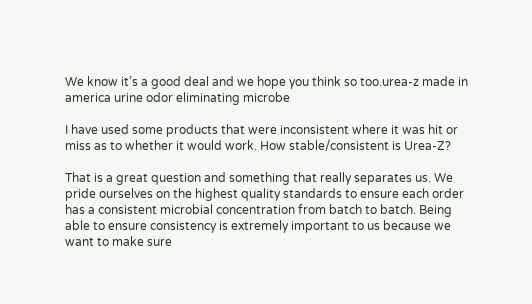We know it’s a good deal and we hope you think so too.urea-z made in america urine odor eliminating microbe

I have used some products that were inconsistent where it was hit or miss as to whether it would work. How stable/consistent is Urea-Z?

That is a great question and something that really separates us. We pride ourselves on the highest quality standards to ensure each order has a consistent microbial concentration from batch to batch. Being able to ensure consistency is extremely important to us because we want to make sure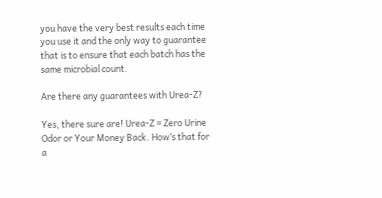you have the very best results each time you use it and the only way to guarantee that is to ensure that each batch has the same microbial count.

Are there any guarantees with Urea-Z?

Yes, there sure are! Urea-Z = Zero Urine Odor or Your Money Back. How’s that for a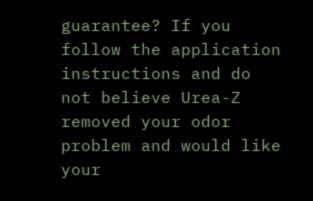guarantee? If you follow the application instructions and do not believe Urea-Z removed your odor problem and would like your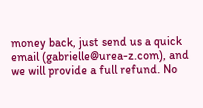money back, just send us a quick email (gabrielle@urea-z.com), and we will provide a full refund. No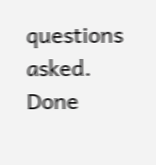questions asked. Done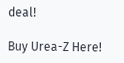deal!

Buy Urea-Z Here!